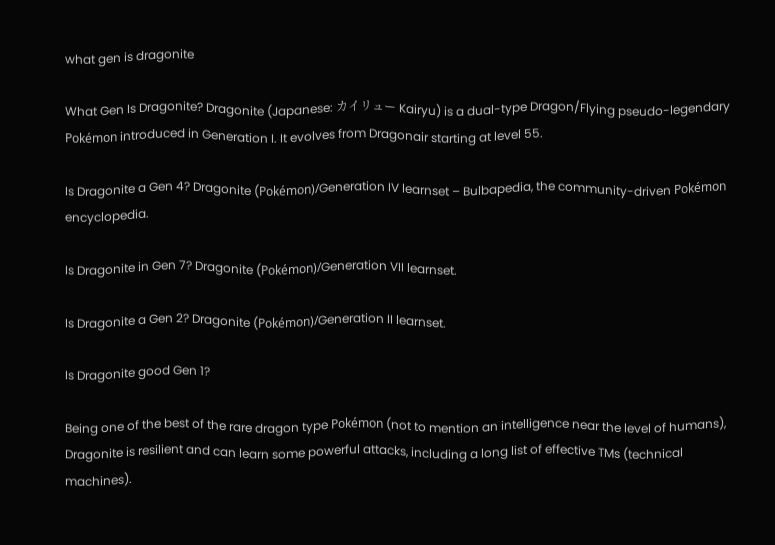what gen is dragonite

What Gen Is Dragonite? Dragonite (Japanese: カイリュー Kairyu) is a dual-type Dragon/Flying pseudo-legendary Pokémon introduced in Generation I. It evolves from Dragonair starting at level 55.

Is Dragonite a Gen 4? Dragonite (Pokémon)/Generation IV learnset – Bulbapedia, the community-driven Pokémon encyclopedia.

Is Dragonite in Gen 7? Dragonite (Pokémon)/Generation VII learnset.

Is Dragonite a Gen 2? Dragonite (Pokémon)/Generation II learnset.

Is Dragonite good Gen 1?

Being one of the best of the rare dragon type Pokémon (not to mention an intelligence near the level of humans), Dragonite is resilient and can learn some powerful attacks, including a long list of effective TMs (technical machines).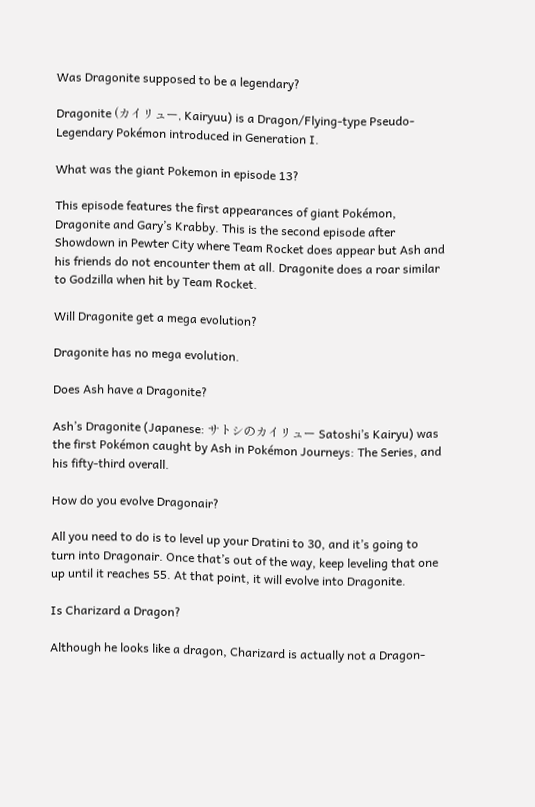Was Dragonite supposed to be a legendary?

Dragonite (カイリュー, Kairyuu) is a Dragon/Flying-type Pseudo-Legendary Pokémon introduced in Generation I.

What was the giant Pokemon in episode 13?

This episode features the first appearances of giant Pokémon, Dragonite and Gary’s Krabby. This is the second episode after Showdown in Pewter City where Team Rocket does appear but Ash and his friends do not encounter them at all. Dragonite does a roar similar to Godzilla when hit by Team Rocket.

Will Dragonite get a mega evolution?

Dragonite has no mega evolution.

Does Ash have a Dragonite?

Ash’s Dragonite (Japanese: サトシのカイリュー Satoshi’s Kairyu) was the first Pokémon caught by Ash in Pokémon Journeys: The Series, and his fifty-third overall.

How do you evolve Dragonair?

All you need to do is to level up your Dratini to 30, and it’s going to turn into Dragonair. Once that’s out of the way, keep leveling that one up until it reaches 55. At that point, it will evolve into Dragonite.

Is Charizard a Dragon?

Although he looks like a dragon, Charizard is actually not a Dragon-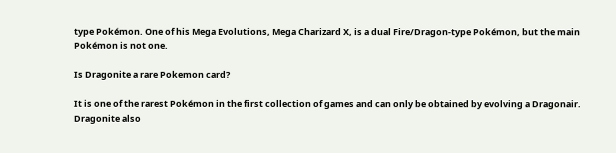type Pokémon. One of his Mega Evolutions, Mega Charizard X, is a dual Fire/Dragon-type Pokémon, but the main Pokémon is not one.

Is Dragonite a rare Pokemon card?

It is one of the rarest Pokémon in the first collection of games and can only be obtained by evolving a Dragonair. Dragonite also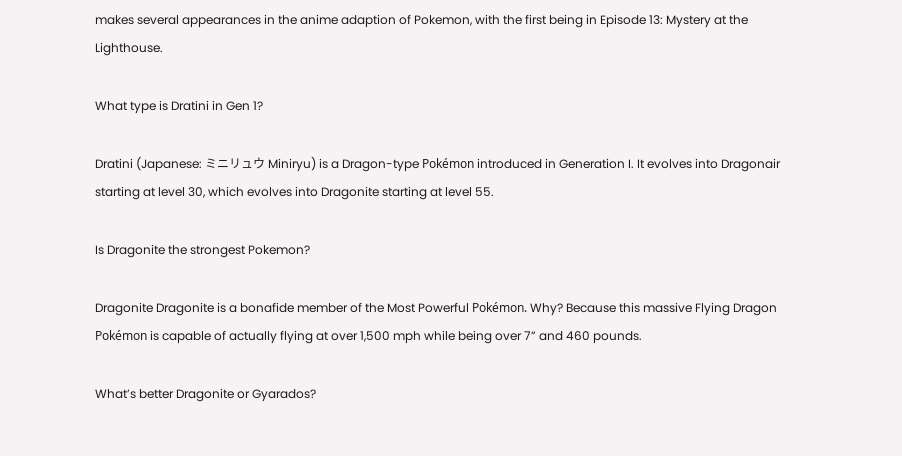makes several appearances in the anime adaption of Pokemon, with the first being in Episode 13: Mystery at the Lighthouse.

What type is Dratini in Gen 1?

Dratini (Japanese: ミニリュウ Miniryu) is a Dragon-type Pokémon introduced in Generation I. It evolves into Dragonair starting at level 30, which evolves into Dragonite starting at level 55.

Is Dragonite the strongest Pokemon?

Dragonite Dragonite is a bonafide member of the Most Powerful Pokémon. Why? Because this massive Flying Dragon Pokémon is capable of actually flying at over 1,500 mph while being over 7” and 460 pounds.

What’s better Dragonite or Gyarados?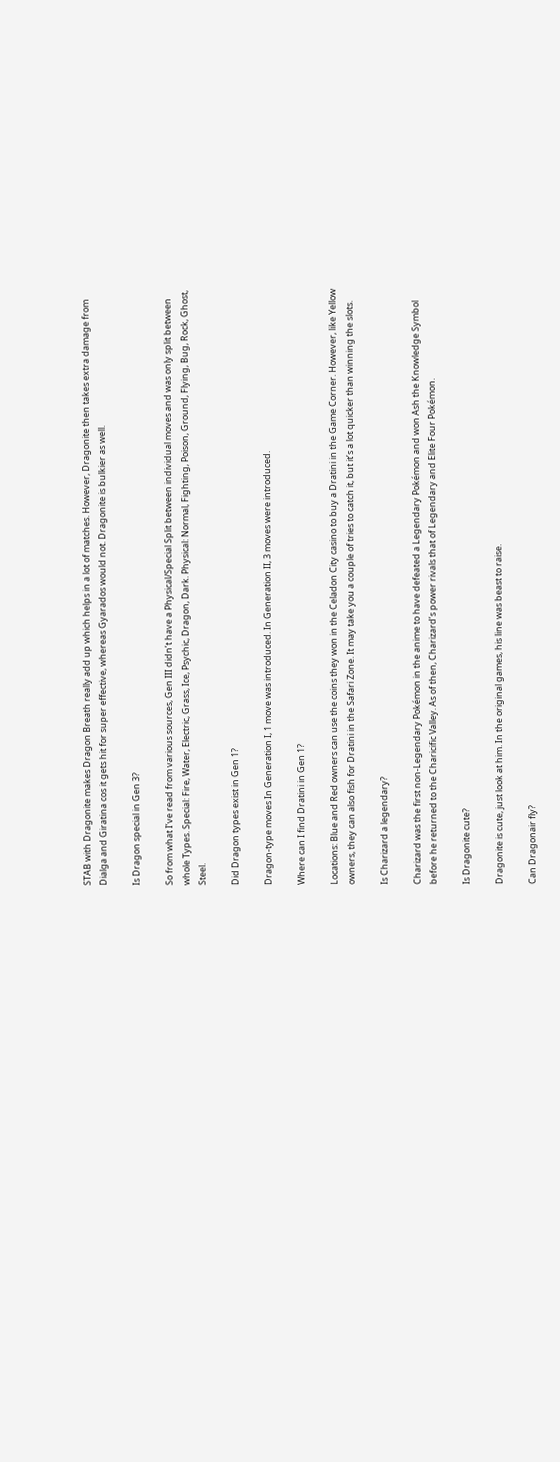STAB with Dragonite makes Dragon Breath really add up which helps in a lot of matches. However, Dragonite then takes extra damage from Dialga and Giratina cos it gets hit for super effective, whereas Gyarados would not. Dragonite is bulkier as well.

Is Dragon special in Gen 3?

So from what I’ve read from various sources, Gen III didn’t have a Physical/Special Split between individual moves and was only split between whole Types. Special: Fire, Water, Electric, Grass, Ice, Psychic, Dragon, Dark. Physical: Normal, Fighting, Poison, Ground, Flying, Bug, Rock, Ghost, Steel.

Did Dragon types exist in Gen 1?

Dragon-type moves In Generation I, 1 move was introduced. In Generation II, 3 moves were introduced.

Where can I find Dratini in Gen 1?

Locations: Blue and Red owners can use the coins they won in the Celadon City casino to buy a Dratini in the Game Corner. However, like Yellow owners, they can also fish for Dratini in the Safari Zone. It may take you a couple of tries to catch it, but it’s a lot quicker than winning the slots.

Is Charizard a legendary?

Charizard was the first non-Legendary Pokémon in the anime to have defeated a Legendary Pokémon and won Ash the Knowledge Symbol before he returned to the Charicific Valley. As of then, Charizard’s power rivals that of Legendary and Elite Four Pokémon.

Is Dragonite cute?

Dragonite is cute, just look at him. In the original games, his line was beast to raise.

Can Dragonair fly?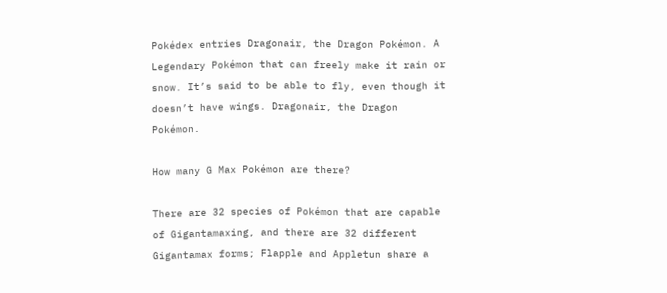Pokédex entries Dragonair, the Dragon Pokémon. A Legendary Pokémon that can freely make it rain or snow. It’s said to be able to fly, even though it doesn’t have wings. Dragonair, the Dragon Pokémon.

How many G Max Pokémon are there?

There are 32 species of Pokémon that are capable of Gigantamaxing, and there are 32 different Gigantamax forms; Flapple and Appletun share a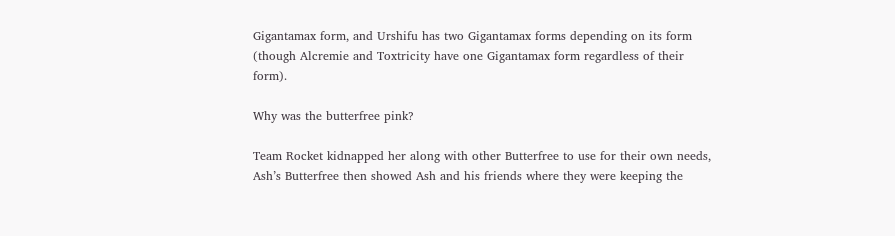Gigantamax form, and Urshifu has two Gigantamax forms depending on its form (though Alcremie and Toxtricity have one Gigantamax form regardless of their form).

Why was the butterfree pink?

Team Rocket kidnapped her along with other Butterfree to use for their own needs, Ash’s Butterfree then showed Ash and his friends where they were keeping the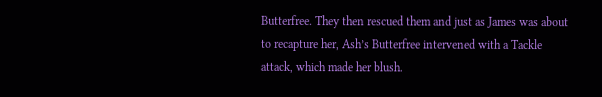Butterfree. They then rescued them and just as James was about to recapture her, Ash’s Butterfree intervened with a Tackle attack, which made her blush.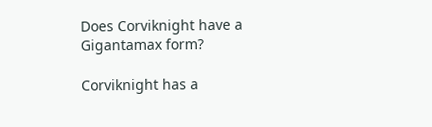Does Corviknight have a Gigantamax form?

Corviknight has a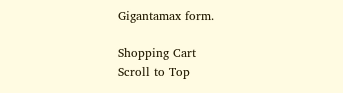Gigantamax form.

Shopping Cart
Scroll to Top